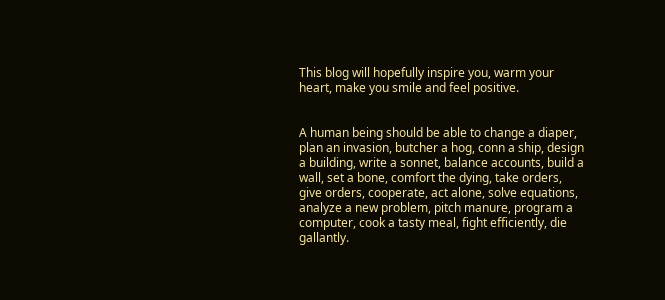This blog will hopefully inspire you, warm your heart, make you smile and feel positive.


A human being should be able to change a diaper, plan an invasion, butcher a hog, conn a ship, design a building, write a sonnet, balance accounts, build a wall, set a bone, comfort the dying, take orders, give orders, cooperate, act alone, solve equations, analyze a new problem, pitch manure, program a computer, cook a tasty meal, fight efficiently, die gallantly.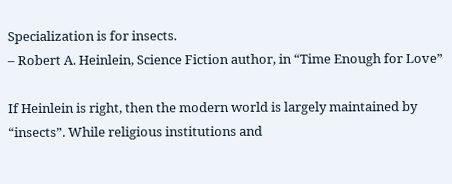Specialization is for insects.
– Robert A. Heinlein, Science Fiction author, in “Time Enough for Love”

If Heinlein is right, then the modern world is largely maintained by “insects”. While religious institutions and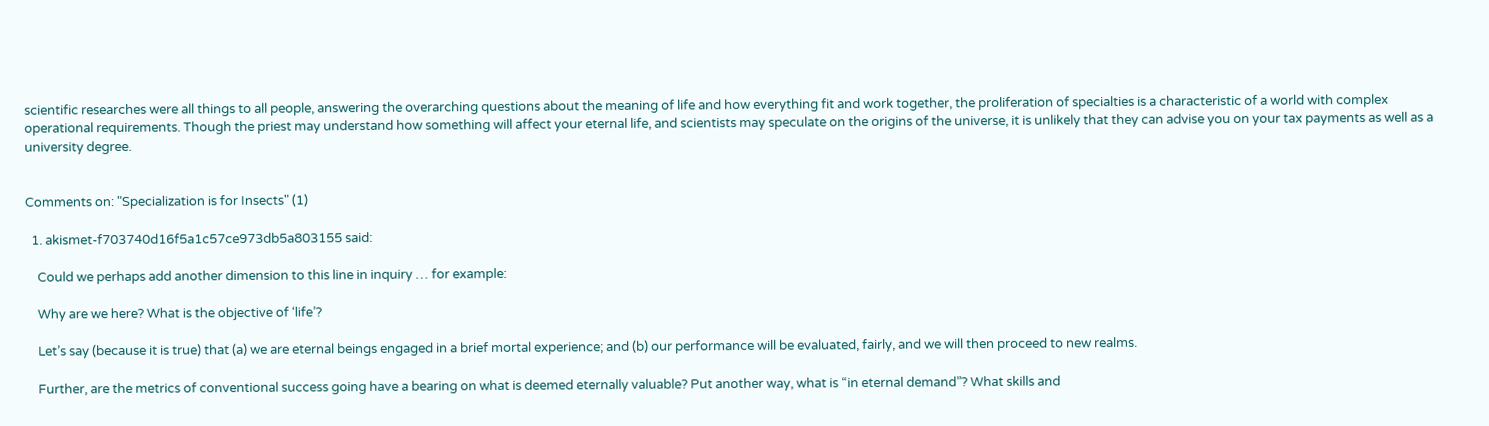scientific researches were all things to all people, answering the overarching questions about the meaning of life and how everything fit and work together, the proliferation of specialties is a characteristic of a world with complex operational requirements. Though the priest may understand how something will affect your eternal life, and scientists may speculate on the origins of the universe, it is unlikely that they can advise you on your tax payments as well as a university degree.


Comments on: "Specialization is for Insects" (1)

  1. akismet-f703740d16f5a1c57ce973db5a803155 said:

    Could we perhaps add another dimension to this line in inquiry … for example:

    Why are we here? What is the objective of ‘life’?

    Let’s say (because it is true) that (a) we are eternal beings engaged in a brief mortal experience; and (b) our performance will be evaluated, fairly, and we will then proceed to new realms.

    Further, are the metrics of conventional success going have a bearing on what is deemed eternally valuable? Put another way, what is “in eternal demand”? What skills and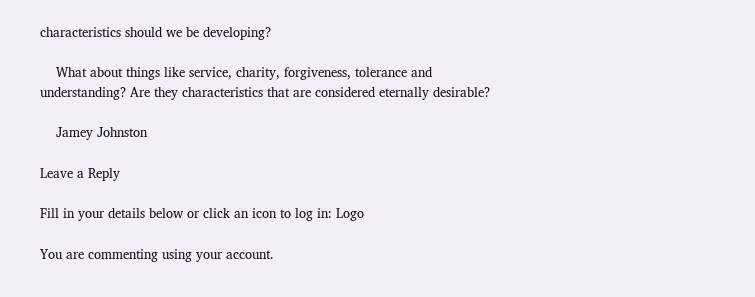characteristics should we be developing?

    What about things like service, charity, forgiveness, tolerance and understanding? Are they characteristics that are considered eternally desirable?

    Jamey Johnston

Leave a Reply

Fill in your details below or click an icon to log in: Logo

You are commenting using your account.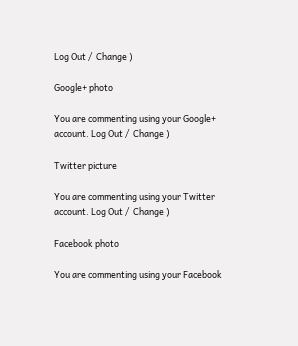Log Out /  Change )

Google+ photo

You are commenting using your Google+ account. Log Out /  Change )

Twitter picture

You are commenting using your Twitter account. Log Out /  Change )

Facebook photo

You are commenting using your Facebook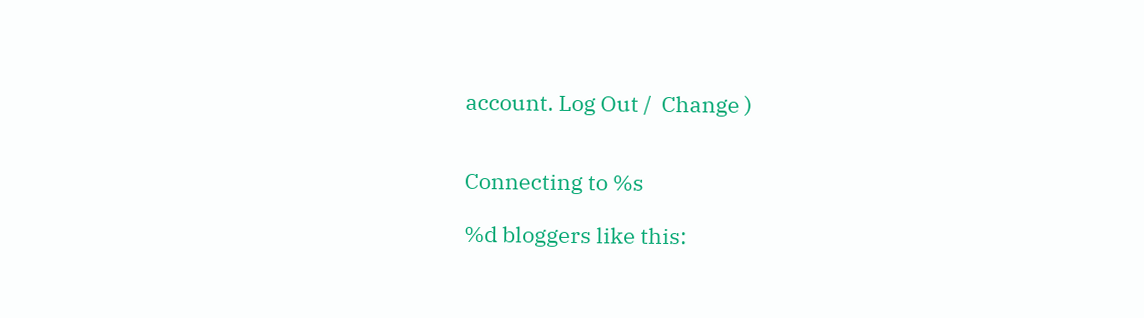account. Log Out /  Change )


Connecting to %s

%d bloggers like this: